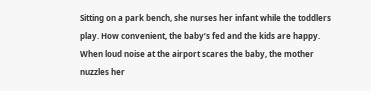Sitting on a park bench, she nurses her infant while the toddlers play. How convenient, the baby’s fed and the kids are happy. When loud noise at the airport scares the baby, the mother nuzzles her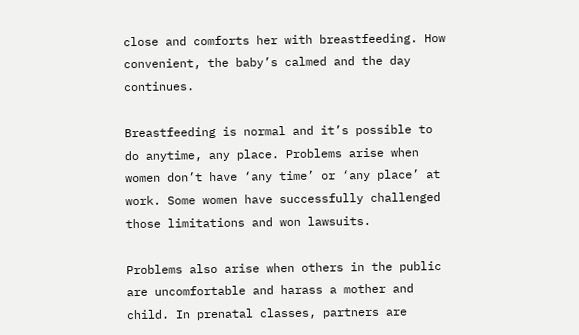close and comforts her with breastfeeding. How convenient, the baby’s calmed and the day continues.

Breastfeeding is normal and it’s possible to do anytime, any place. Problems arise when women don’t have ‘any time’ or ‘any place’ at work. Some women have successfully challenged those limitations and won lawsuits.

Problems also arise when others in the public are uncomfortable and harass a mother and child. In prenatal classes, partners are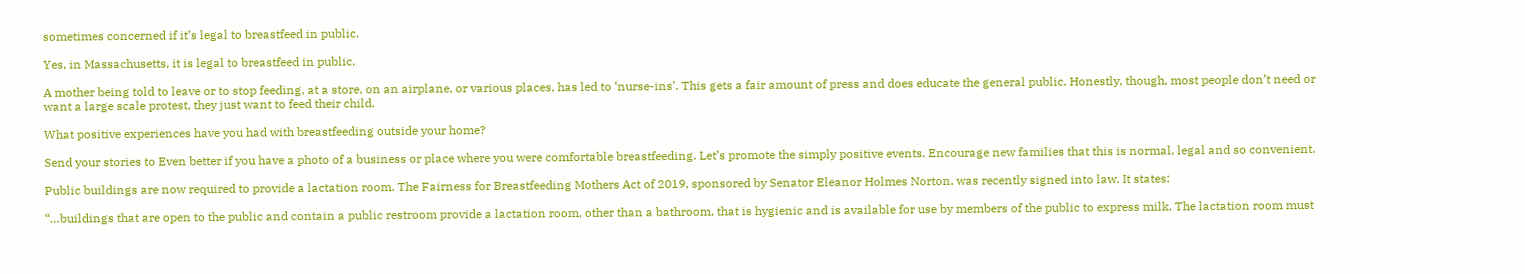sometimes concerned if it’s legal to breastfeed in public.

Yes, in Massachusetts, it is legal to breastfeed in public.

A mother being told to leave or to stop feeding, at a store, on an airplane, or various places, has led to ‘nurse-ins’. This gets a fair amount of press and does educate the general public. Honestly, though, most people don’t need or want a large scale protest, they just want to feed their child.

What positive experiences have you had with breastfeeding outside your home?

Send your stories to Even better if you have a photo of a business or place where you were comfortable breastfeeding. Let’s promote the simply positive events. Encourage new families that this is normal, legal and so convenient.

Public buildings are now required to provide a lactation room. The Fairness for Breastfeeding Mothers Act of 2019, sponsored by Senator Eleanor Holmes Norton, was recently signed into law. It states:

“…buildings that are open to the public and contain a public restroom provide a lactation room, other than a bathroom, that is hygienic and is available for use by members of the public to express milk. The lactation room must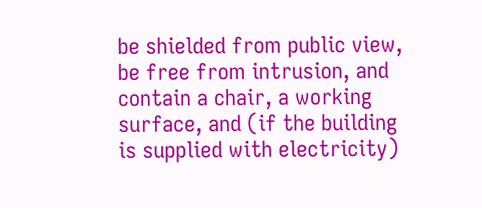be shielded from public view, be free from intrusion, and contain a chair, a working surface, and (if the building is supplied with electricity)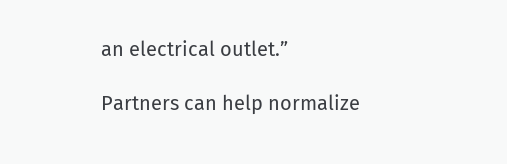an electrical outlet.”

Partners can help normalize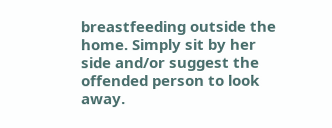breastfeeding outside the home. Simply sit by her side and/or suggest the offended person to look away.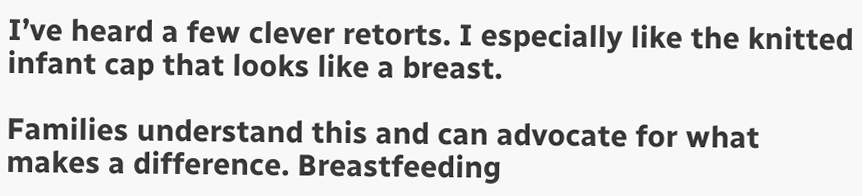I’ve heard a few clever retorts. I especially like the knitted infant cap that looks like a breast.

Families understand this and can advocate for what makes a difference. Breastfeeding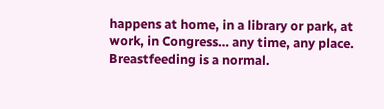happens at home, in a library or park, at work, in Congress… any time, any place. Breastfeeding is a normal.